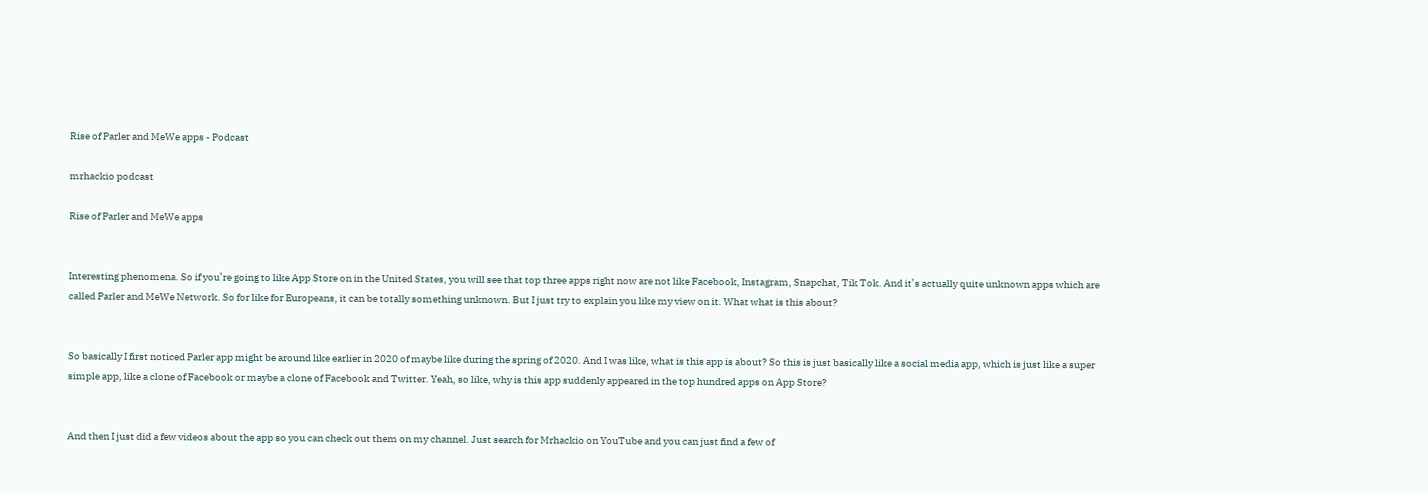Rise of Parler and MeWe apps - Podcast

mrhackio podcast

Rise of Parler and MeWe apps


Interesting phenomena. So if you’re going to like App Store on in the United States, you will see that top three apps right now are not like Facebook, Instagram, Snapchat, Tik Tok. And it’s actually quite unknown apps which are called Parler and MeWe Network. So for like for Europeans, it can be totally something unknown. But I just try to explain you like my view on it. What what is this about?


So basically I first noticed Parler app might be around like earlier in 2020 of maybe like during the spring of 2020. And I was like, what is this app is about? So this is just basically like a social media app, which is just like a super simple app, like a clone of Facebook or maybe a clone of Facebook and Twitter. Yeah, so like, why is this app suddenly appeared in the top hundred apps on App Store?


And then I just did a few videos about the app so you can check out them on my channel. Just search for Mrhackio on YouTube and you can just find a few of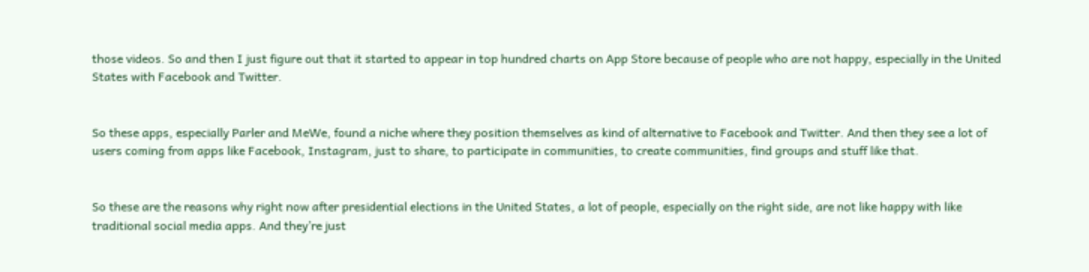those videos. So and then I just figure out that it started to appear in top hundred charts on App Store because of people who are not happy, especially in the United States with Facebook and Twitter.


So these apps, especially Parler and MeWe, found a niche where they position themselves as kind of alternative to Facebook and Twitter. And then they see a lot of users coming from apps like Facebook, Instagram, just to share, to participate in communities, to create communities, find groups and stuff like that.


So these are the reasons why right now after presidential elections in the United States, a lot of people, especially on the right side, are not like happy with like traditional social media apps. And they’re just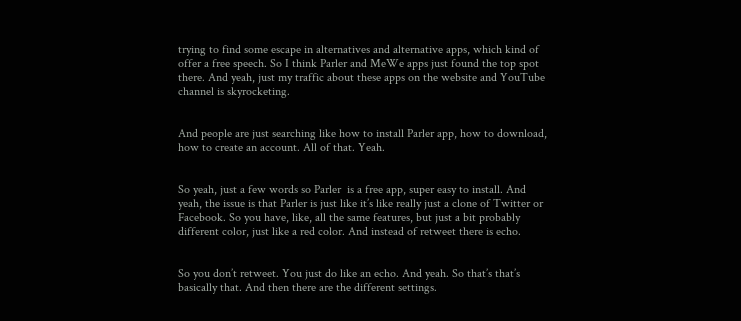trying to find some escape in alternatives and alternative apps, which kind of offer a free speech. So I think Parler and MeWe apps just found the top spot there. And yeah, just my traffic about these apps on the website and YouTube channel is skyrocketing.


And people are just searching like how to install Parler app, how to download, how to create an account. All of that. Yeah.


So yeah, just a few words so Parler  is a free app, super easy to install. And yeah, the issue is that Parler is just like it’s like really just a clone of Twitter or Facebook. So you have, like, all the same features, but just a bit probably different color, just like a red color. And instead of retweet there is echo.


So you don’t retweet. You just do like an echo. And yeah. So that’s that’s basically that. And then there are the different settings.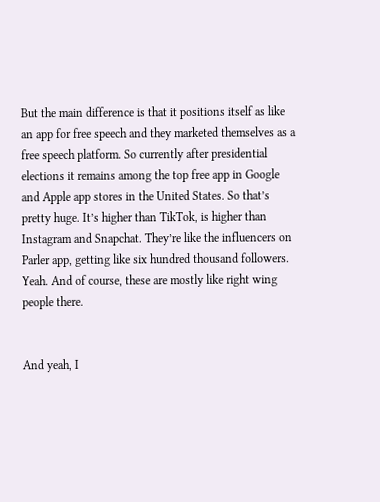But the main difference is that it positions itself as like an app for free speech and they marketed themselves as a free speech platform. So currently after presidential elections it remains among the top free app in Google and Apple app stores in the United States. So that’s pretty huge. It’s higher than TikTok, is higher than Instagram and Snapchat. They’re like the influencers on Parler app, getting like six hundred thousand followers. Yeah. And of course, these are mostly like right wing people there.


And yeah, I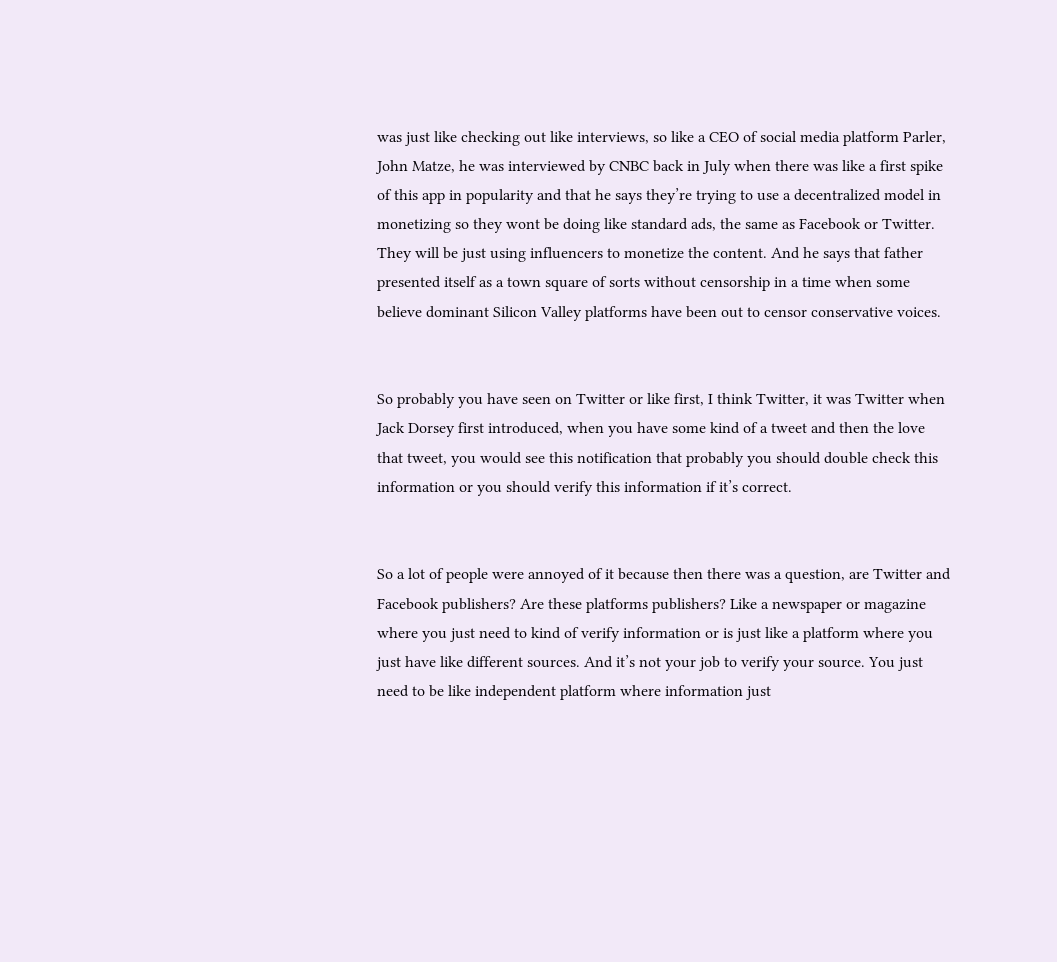was just like checking out like interviews, so like a CEO of social media platform Parler, John Matze, he was interviewed by CNBC back in July when there was like a first spike of this app in popularity and that he says they’re trying to use a decentralized model in monetizing so they wont be doing like standard ads, the same as Facebook or Twitter. They will be just using influencers to monetize the content. And he says that father presented itself as a town square of sorts without censorship in a time when some believe dominant Silicon Valley platforms have been out to censor conservative voices.


So probably you have seen on Twitter or like first, I think Twitter, it was Twitter when Jack Dorsey first introduced, when you have some kind of a tweet and then the love that tweet, you would see this notification that probably you should double check this information or you should verify this information if it’s correct.


So a lot of people were annoyed of it because then there was a question, are Twitter and Facebook publishers? Are these platforms publishers? Like a newspaper or magazine where you just need to kind of verify information or is just like a platform where you just have like different sources. And it’s not your job to verify your source. You just need to be like independent platform where information just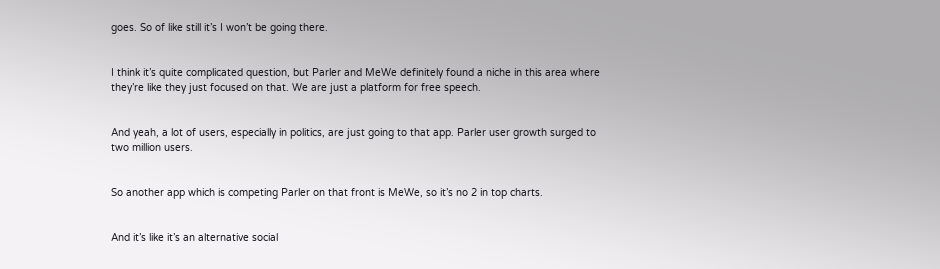goes. So of like still it’s I won’t be going there.


I think it’s quite complicated question, but Parler and MeWe definitely found a niche in this area where they’re like they just focused on that. We are just a platform for free speech.


And yeah, a lot of users, especially in politics, are just going to that app. Parler user growth surged to two million users.


So another app which is competing Parler on that front is MeWe, so it’s no 2 in top charts.


And it’s like it’s an alternative social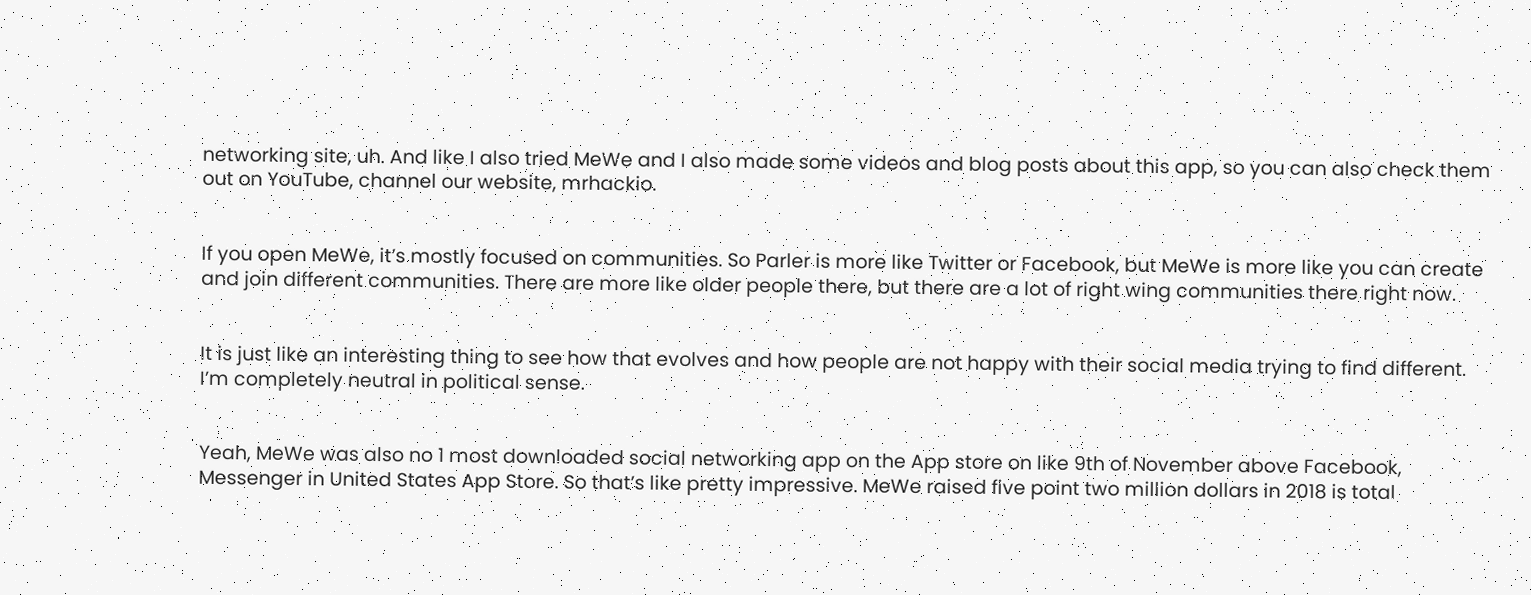networking site, uh. And like I also tried MeWe and I also made some videos and blog posts about this app, so you can also check them out on YouTube, channel our website, mrhackio.


If you open MeWe, it’s mostly focused on communities. So Parler is more like Twitter or Facebook, but MeWe is more like you can create and join different communities. There are more like older people there, but there are a lot of right wing communities there right now.


It is just like an interesting thing to see how that evolves and how people are not happy with their social media trying to find different. I’m completely neutral in political sense.


Yeah, MeWe was also no 1 most downloaded social networking app on the App store on like 9th of November above Facebook, Messenger in United States App Store. So that’s like pretty impressive. MeWe raised five point two million dollars in 2018 is total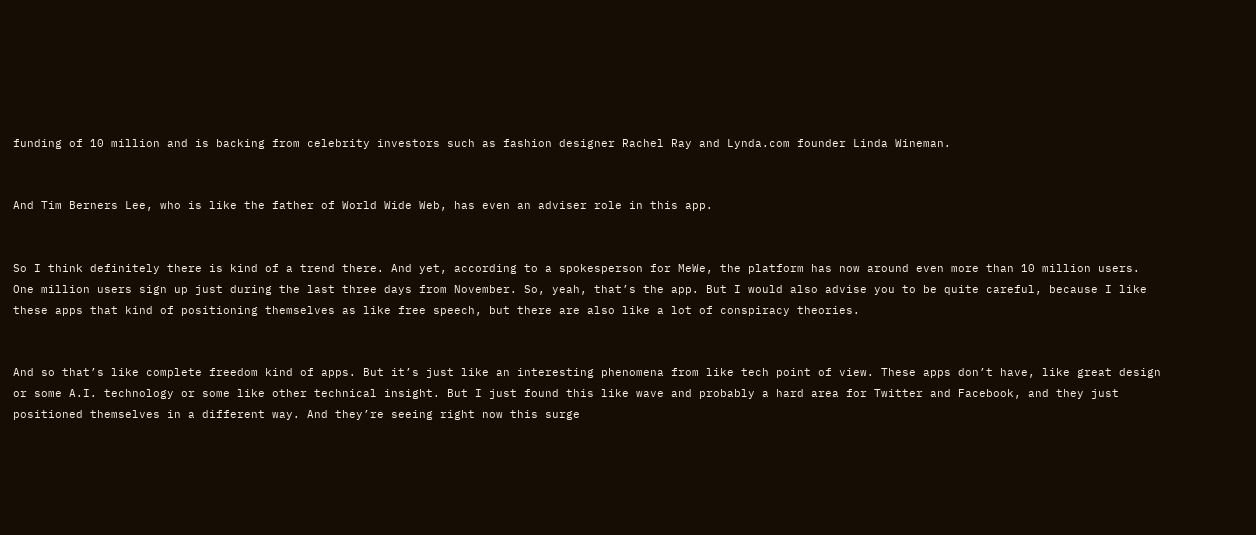funding of 10 million and is backing from celebrity investors such as fashion designer Rachel Ray and Lynda.com founder Linda Wineman.


And Tim Berners Lee, who is like the father of World Wide Web, has even an adviser role in this app.


So I think definitely there is kind of a trend there. And yet, according to a spokesperson for MeWe, the platform has now around even more than 10 million users. One million users sign up just during the last three days from November. So, yeah, that’s the app. But I would also advise you to be quite careful, because I like these apps that kind of positioning themselves as like free speech, but there are also like a lot of conspiracy theories.


And so that’s like complete freedom kind of apps. But it’s just like an interesting phenomena from like tech point of view. These apps don’t have, like great design or some A.I. technology or some like other technical insight. But I just found this like wave and probably a hard area for Twitter and Facebook, and they just positioned themselves in a different way. And they’re seeing right now this surge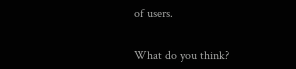of users.


What do you think?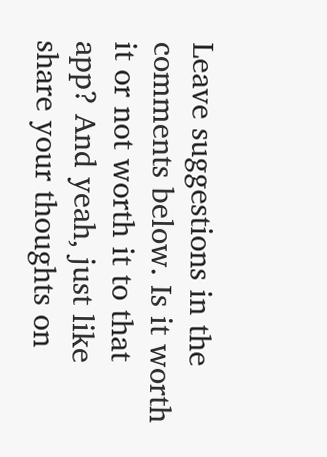Leave suggestions in the comments below. Is it worth it or not worth it to that app? And yeah, just like share your thoughts on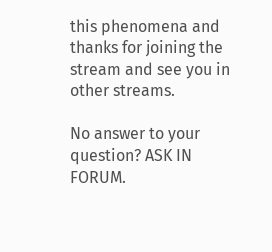this phenomena and thanks for joining the stream and see you in other streams.

No answer to your question? ASK IN FORUM.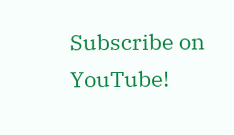Subscribe on YouTube!